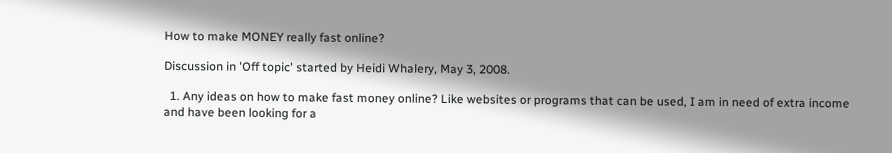How to make MONEY really fast online?

Discussion in 'Off topic' started by Heidi Whalery, May 3, 2008.

  1. Any ideas on how to make fast money online? Like websites or programs that can be used, I am in need of extra income and have been looking for a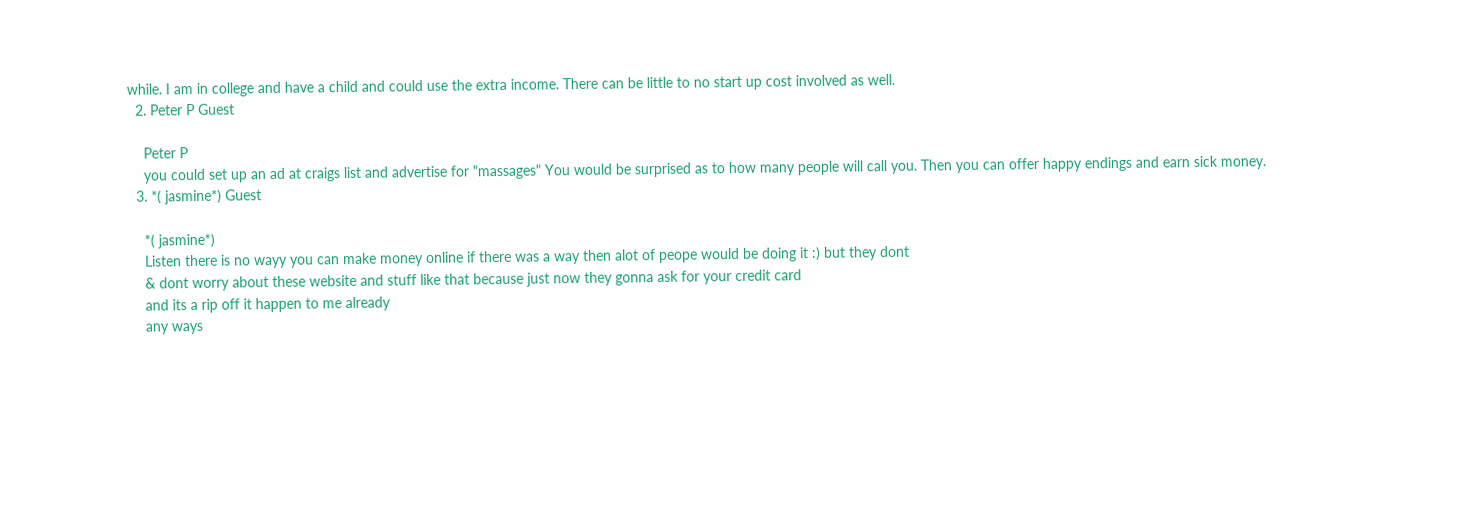while. I am in college and have a child and could use the extra income. There can be little to no start up cost involved as well.
  2. Peter P Guest

    Peter P
    you could set up an ad at craigs list and advertise for "massages" You would be surprised as to how many people will call you. Then you can offer happy endings and earn sick money.
  3. *( jasmine*) Guest

    *( jasmine*)
    Listen there is no wayy you can make money online if there was a way then alot of peope would be doing it :) but they dont
    & dont worry about these website and stuff like that because just now they gonna ask for your credit card
    and its a rip off it happen to me already
    any ways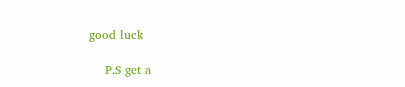good luck

    P.S get a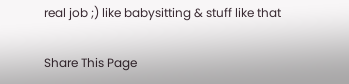real job ;) like babysitting & stuff like that

Share This Page